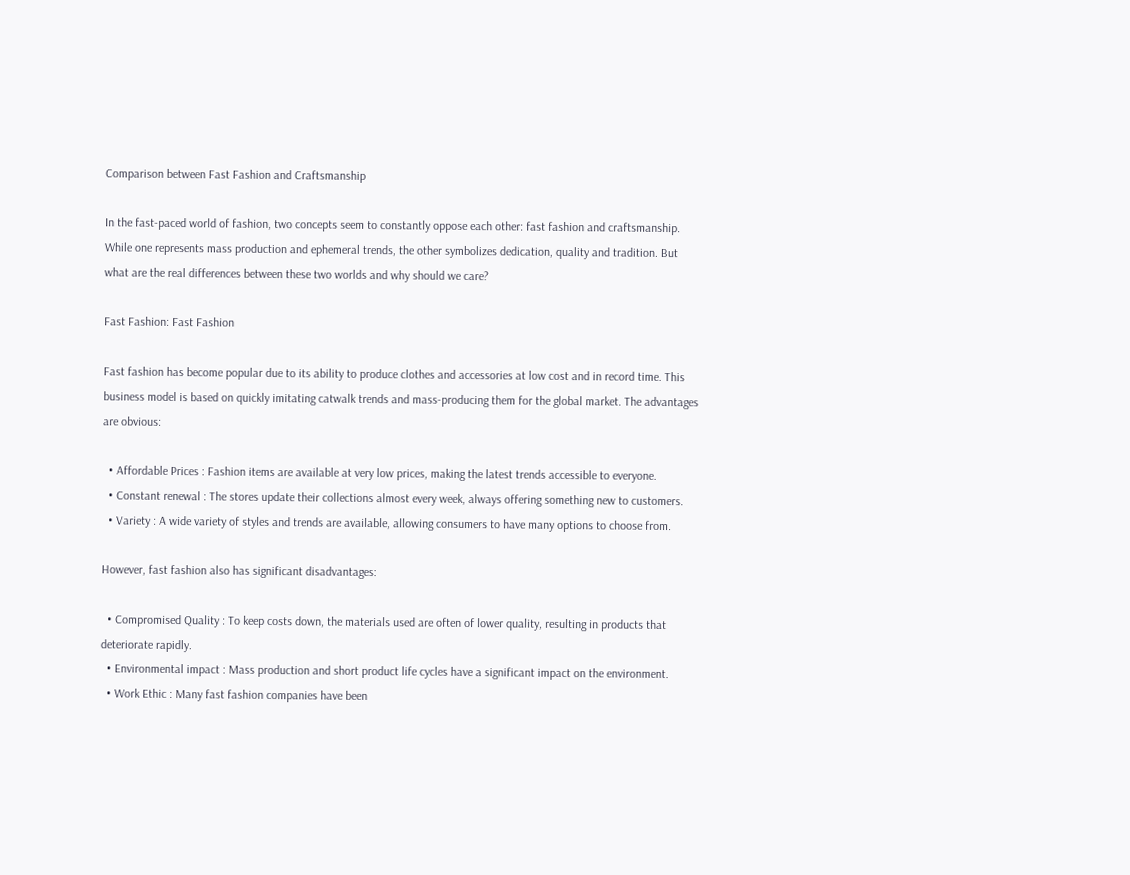Comparison between Fast Fashion and Craftsmanship

In the fast-paced world of fashion, two concepts seem to constantly oppose each other: fast fashion and craftsmanship. While one represents mass production and ephemeral trends, the other symbolizes dedication, quality and tradition. But what are the real differences between these two worlds and why should we care?

Fast Fashion: Fast Fashion

Fast fashion has become popular due to its ability to produce clothes and accessories at low cost and in record time. This business model is based on quickly imitating catwalk trends and mass-producing them for the global market. The advantages are obvious:

  • Affordable Prices : Fashion items are available at very low prices, making the latest trends accessible to everyone.
  • Constant renewal : The stores update their collections almost every week, always offering something new to customers.
  • Variety : A wide variety of styles and trends are available, allowing consumers to have many options to choose from.

However, fast fashion also has significant disadvantages:

  • Compromised Quality : To keep costs down, the materials used are often of lower quality, resulting in products that deteriorate rapidly.
  • Environmental impact : Mass production and short product life cycles have a significant impact on the environment.
  • Work Ethic : Many fast fashion companies have been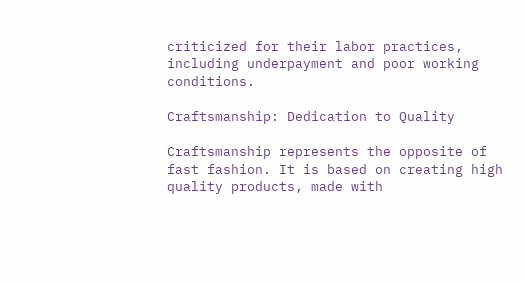criticized for their labor practices, including underpayment and poor working conditions.

Craftsmanship: Dedication to Quality

Craftsmanship represents the opposite of fast fashion. It is based on creating high quality products, made with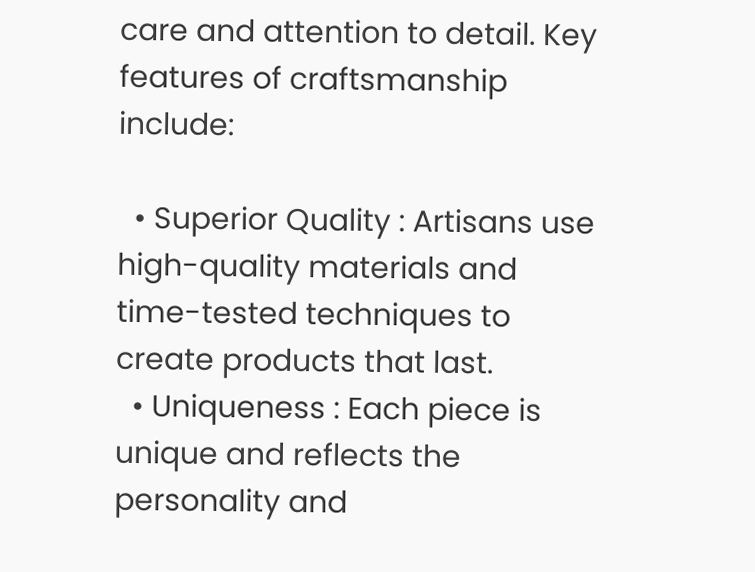care and attention to detail. Key features of craftsmanship include:

  • Superior Quality : Artisans use high-quality materials and time-tested techniques to create products that last.
  • Uniqueness : Each piece is unique and reflects the personality and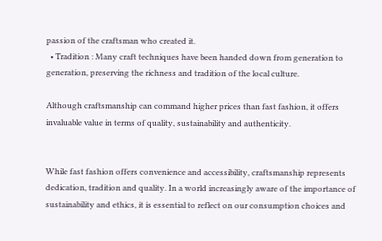passion of the craftsman who created it.
  • Tradition : Many craft techniques have been handed down from generation to generation, preserving the richness and tradition of the local culture.

Although craftsmanship can command higher prices than fast fashion, it offers invaluable value in terms of quality, sustainability and authenticity.


While fast fashion offers convenience and accessibility, craftsmanship represents dedication, tradition and quality. In a world increasingly aware of the importance of sustainability and ethics, it is essential to reflect on our consumption choices and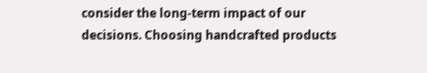consider the long-term impact of our decisions. Choosing handcrafted products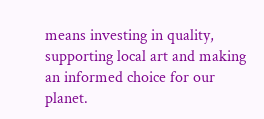means investing in quality, supporting local art and making an informed choice for our planet.